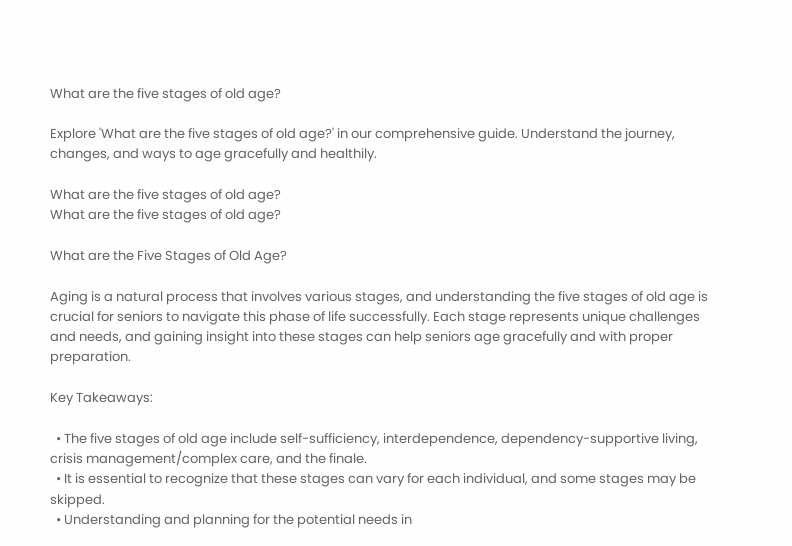What are the five stages of old age?

Explore 'What are the five stages of old age?' in our comprehensive guide. Understand the journey, changes, and ways to age gracefully and healthily.

What are the five stages of old age?
What are the five stages of old age?

What are the Five Stages of Old Age?

Aging is a natural process that involves various stages, and understanding the five stages of old age is crucial for seniors to navigate this phase of life successfully. Each stage represents unique challenges and needs, and gaining insight into these stages can help seniors age gracefully and with proper preparation.

Key Takeaways:

  • The five stages of old age include self-sufficiency, interdependence, dependency-supportive living, crisis management/complex care, and the finale.
  • It is essential to recognize that these stages can vary for each individual, and some stages may be skipped.
  • Understanding and planning for the potential needs in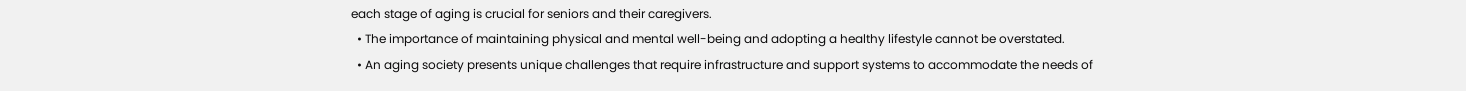each stage of aging is crucial for seniors and their caregivers.
  • The importance of maintaining physical and mental well-being and adopting a healthy lifestyle cannot be overstated.
  • An aging society presents unique challenges that require infrastructure and support systems to accommodate the needs of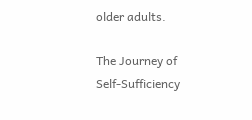older adults.

The Journey of Self-Sufficiency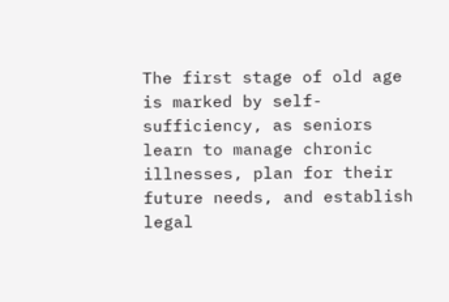The first stage of old age is marked by self-sufficiency, as seniors learn to manage chronic illnesses, plan for their future needs, and establish legal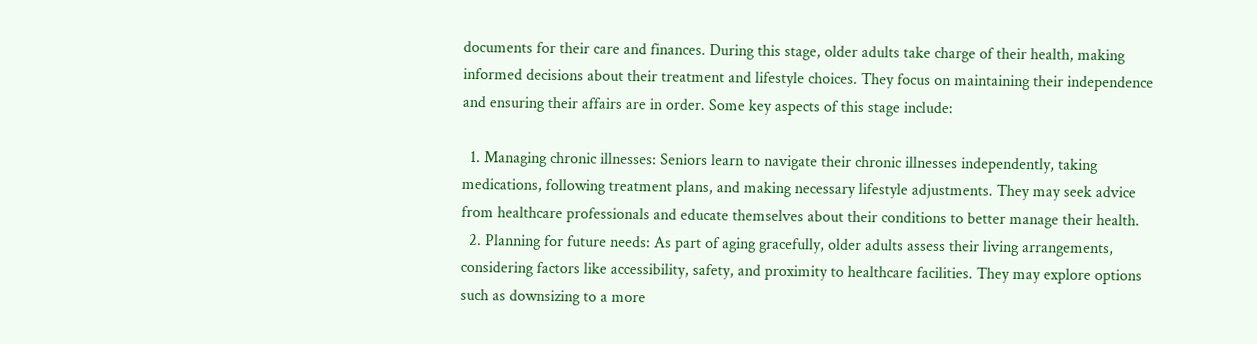documents for their care and finances. During this stage, older adults take charge of their health, making informed decisions about their treatment and lifestyle choices. They focus on maintaining their independence and ensuring their affairs are in order. Some key aspects of this stage include:

  1. Managing chronic illnesses: Seniors learn to navigate their chronic illnesses independently, taking medications, following treatment plans, and making necessary lifestyle adjustments. They may seek advice from healthcare professionals and educate themselves about their conditions to better manage their health.
  2. Planning for future needs: As part of aging gracefully, older adults assess their living arrangements, considering factors like accessibility, safety, and proximity to healthcare facilities. They may explore options such as downsizing to a more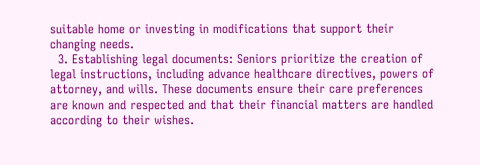suitable home or investing in modifications that support their changing needs.
  3. Establishing legal documents: Seniors prioritize the creation of legal instructions, including advance healthcare directives, powers of attorney, and wills. These documents ensure their care preferences are known and respected and that their financial matters are handled according to their wishes.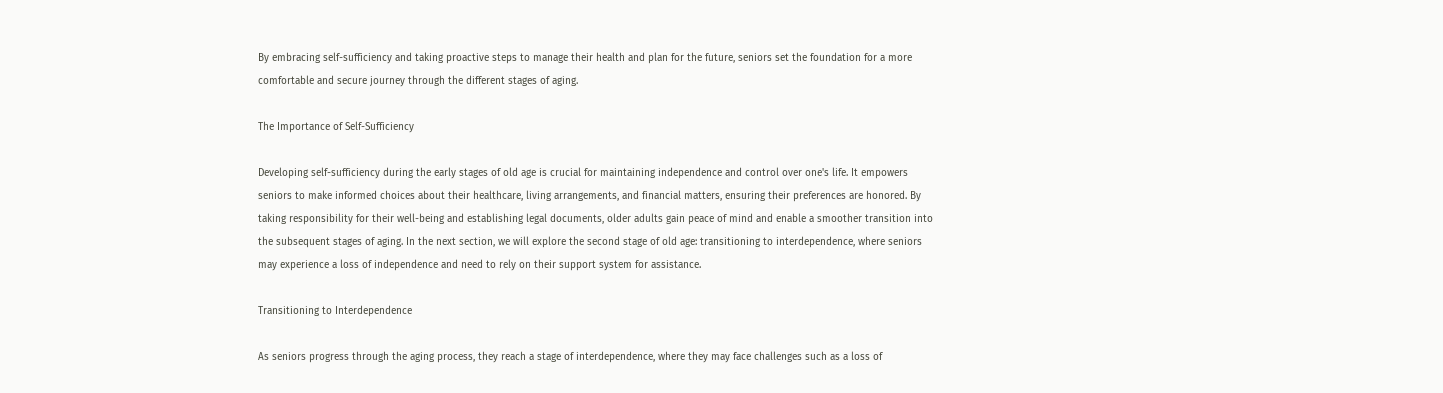By embracing self-sufficiency and taking proactive steps to manage their health and plan for the future, seniors set the foundation for a more comfortable and secure journey through the different stages of aging.

The Importance of Self-Sufficiency

Developing self-sufficiency during the early stages of old age is crucial for maintaining independence and control over one's life. It empowers seniors to make informed choices about their healthcare, living arrangements, and financial matters, ensuring their preferences are honored. By taking responsibility for their well-being and establishing legal documents, older adults gain peace of mind and enable a smoother transition into the subsequent stages of aging. In the next section, we will explore the second stage of old age: transitioning to interdependence, where seniors may experience a loss of independence and need to rely on their support system for assistance.

Transitioning to Interdependence

As seniors progress through the aging process, they reach a stage of interdependence, where they may face challenges such as a loss of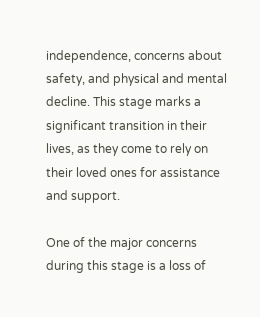independence, concerns about safety, and physical and mental decline. This stage marks a significant transition in their lives, as they come to rely on their loved ones for assistance and support.

One of the major concerns during this stage is a loss of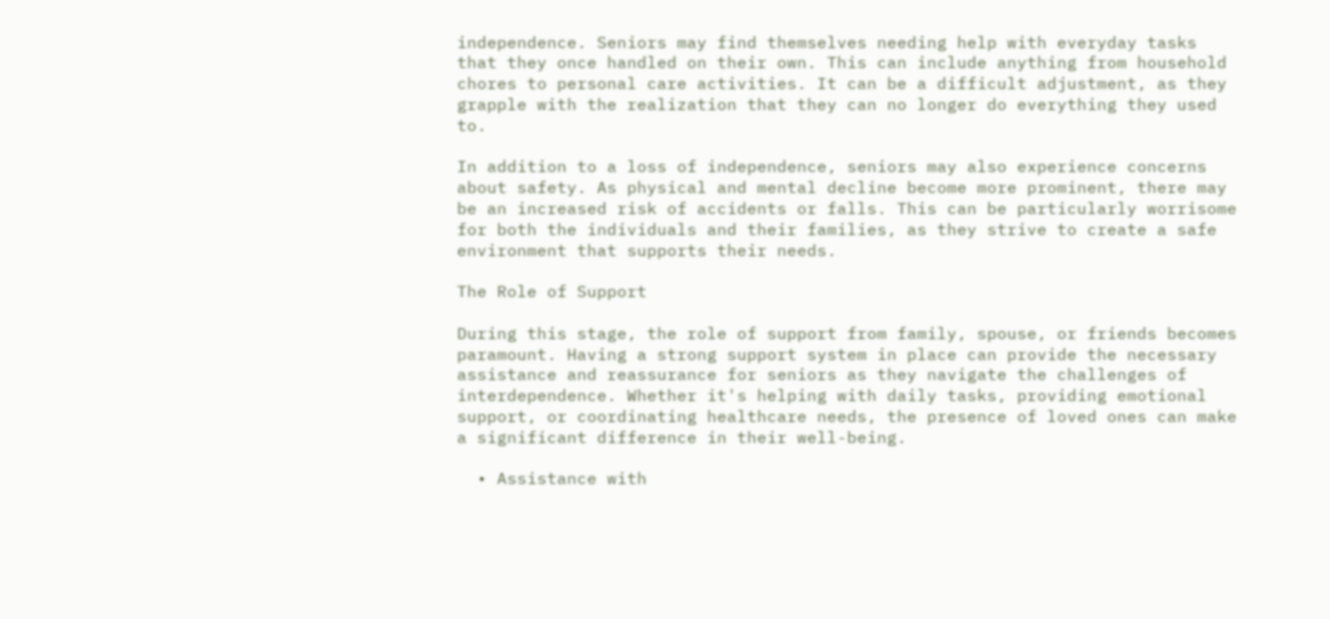independence. Seniors may find themselves needing help with everyday tasks that they once handled on their own. This can include anything from household chores to personal care activities. It can be a difficult adjustment, as they grapple with the realization that they can no longer do everything they used to.

In addition to a loss of independence, seniors may also experience concerns about safety. As physical and mental decline become more prominent, there may be an increased risk of accidents or falls. This can be particularly worrisome for both the individuals and their families, as they strive to create a safe environment that supports their needs.

The Role of Support

During this stage, the role of support from family, spouse, or friends becomes paramount. Having a strong support system in place can provide the necessary assistance and reassurance for seniors as they navigate the challenges of interdependence. Whether it's helping with daily tasks, providing emotional support, or coordinating healthcare needs, the presence of loved ones can make a significant difference in their well-being.

  • Assistance with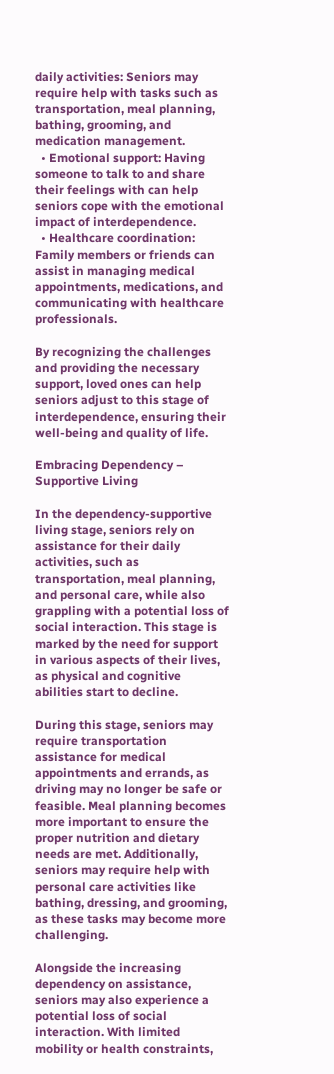daily activities: Seniors may require help with tasks such as transportation, meal planning, bathing, grooming, and medication management.
  • Emotional support: Having someone to talk to and share their feelings with can help seniors cope with the emotional impact of interdependence.
  • Healthcare coordination: Family members or friends can assist in managing medical appointments, medications, and communicating with healthcare professionals.

By recognizing the challenges and providing the necessary support, loved ones can help seniors adjust to this stage of interdependence, ensuring their well-being and quality of life.

Embracing Dependency – Supportive Living

In the dependency-supportive living stage, seniors rely on assistance for their daily activities, such as transportation, meal planning, and personal care, while also grappling with a potential loss of social interaction. This stage is marked by the need for support in various aspects of their lives, as physical and cognitive abilities start to decline.

During this stage, seniors may require transportation assistance for medical appointments and errands, as driving may no longer be safe or feasible. Meal planning becomes more important to ensure the proper nutrition and dietary needs are met. Additionally, seniors may require help with personal care activities like bathing, dressing, and grooming, as these tasks may become more challenging.

Alongside the increasing dependency on assistance, seniors may also experience a potential loss of social interaction. With limited mobility or health constraints,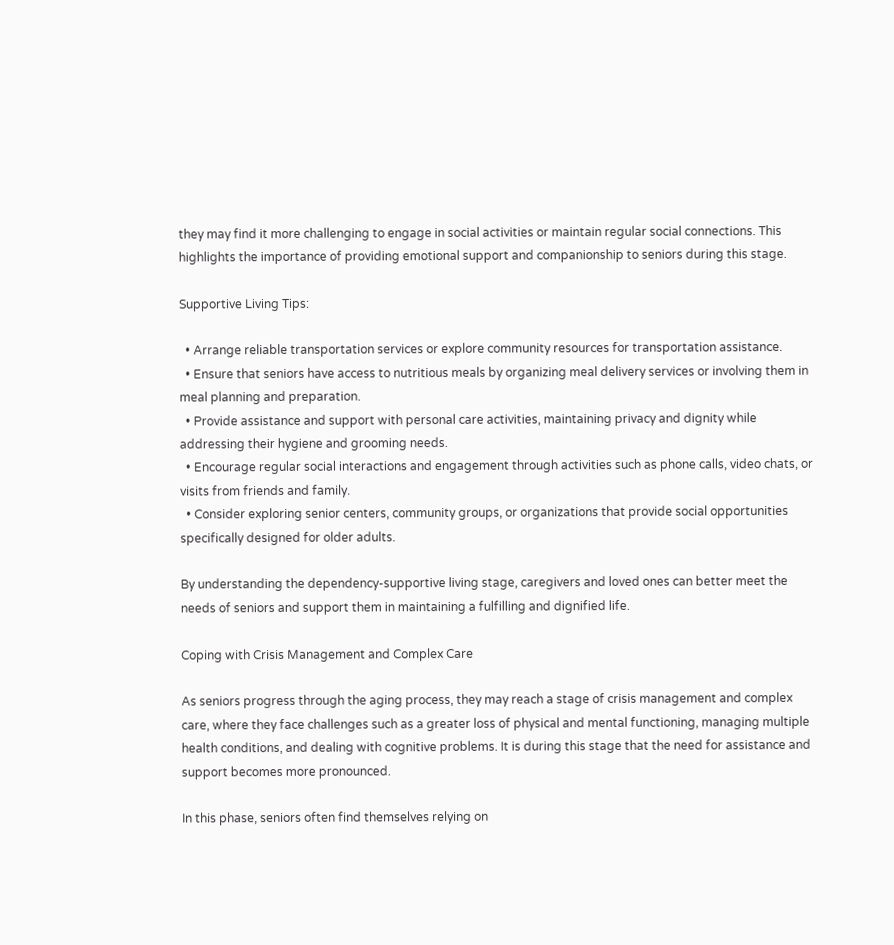they may find it more challenging to engage in social activities or maintain regular social connections. This highlights the importance of providing emotional support and companionship to seniors during this stage.

Supportive Living Tips:

  • Arrange reliable transportation services or explore community resources for transportation assistance.
  • Ensure that seniors have access to nutritious meals by organizing meal delivery services or involving them in meal planning and preparation.
  • Provide assistance and support with personal care activities, maintaining privacy and dignity while addressing their hygiene and grooming needs.
  • Encourage regular social interactions and engagement through activities such as phone calls, video chats, or visits from friends and family.
  • Consider exploring senior centers, community groups, or organizations that provide social opportunities specifically designed for older adults.

By understanding the dependency-supportive living stage, caregivers and loved ones can better meet the needs of seniors and support them in maintaining a fulfilling and dignified life.

Coping with Crisis Management and Complex Care

As seniors progress through the aging process, they may reach a stage of crisis management and complex care, where they face challenges such as a greater loss of physical and mental functioning, managing multiple health conditions, and dealing with cognitive problems. It is during this stage that the need for assistance and support becomes more pronounced.

In this phase, seniors often find themselves relying on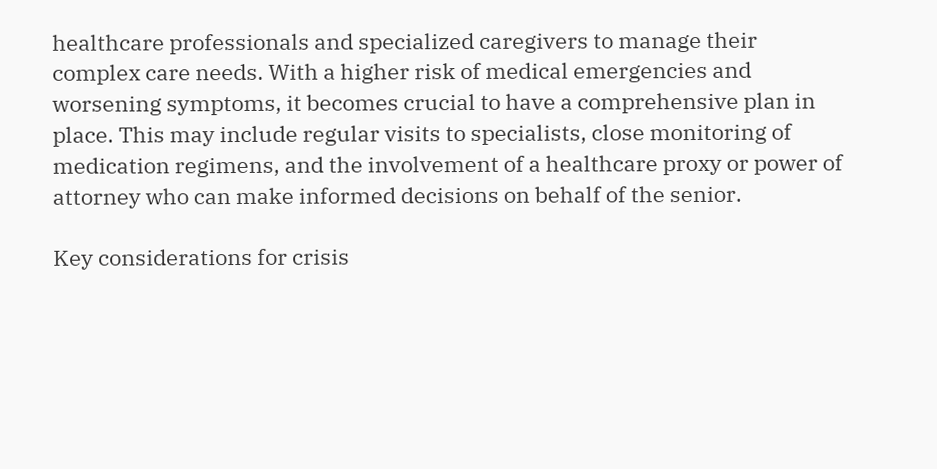healthcare professionals and specialized caregivers to manage their complex care needs. With a higher risk of medical emergencies and worsening symptoms, it becomes crucial to have a comprehensive plan in place. This may include regular visits to specialists, close monitoring of medication regimens, and the involvement of a healthcare proxy or power of attorney who can make informed decisions on behalf of the senior.

Key considerations for crisis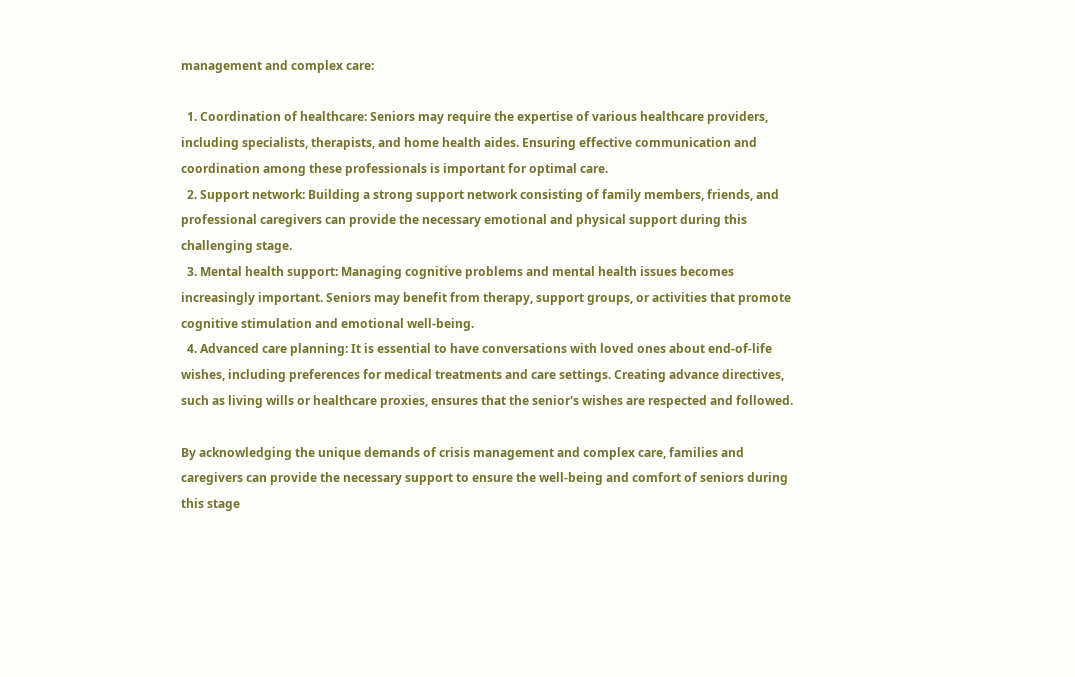management and complex care:

  1. Coordination of healthcare: Seniors may require the expertise of various healthcare providers, including specialists, therapists, and home health aides. Ensuring effective communication and coordination among these professionals is important for optimal care.
  2. Support network: Building a strong support network consisting of family members, friends, and professional caregivers can provide the necessary emotional and physical support during this challenging stage.
  3. Mental health support: Managing cognitive problems and mental health issues becomes increasingly important. Seniors may benefit from therapy, support groups, or activities that promote cognitive stimulation and emotional well-being.
  4. Advanced care planning: It is essential to have conversations with loved ones about end-of-life wishes, including preferences for medical treatments and care settings. Creating advance directives, such as living wills or healthcare proxies, ensures that the senior's wishes are respected and followed.

By acknowledging the unique demands of crisis management and complex care, families and caregivers can provide the necessary support to ensure the well-being and comfort of seniors during this stage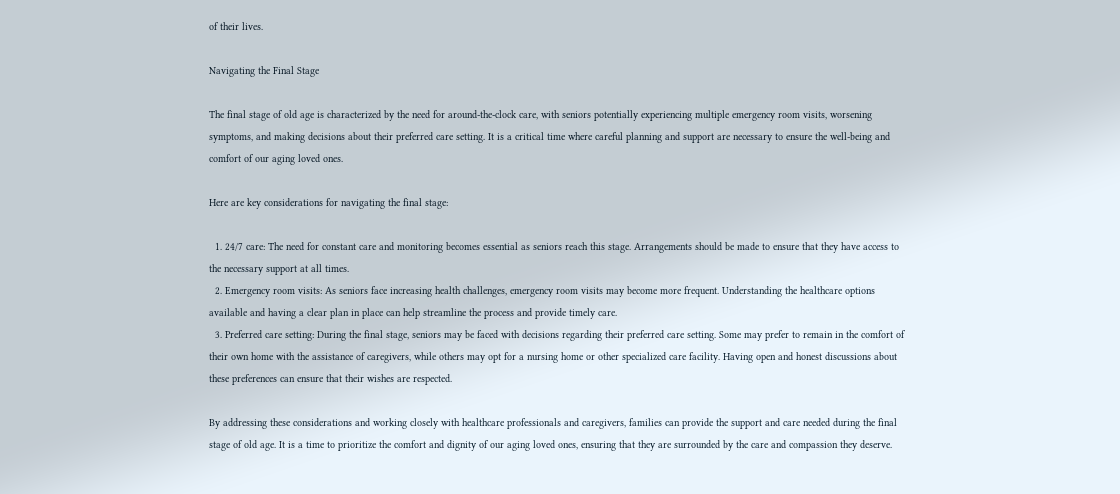of their lives.

Navigating the Final Stage

The final stage of old age is characterized by the need for around-the-clock care, with seniors potentially experiencing multiple emergency room visits, worsening symptoms, and making decisions about their preferred care setting. It is a critical time where careful planning and support are necessary to ensure the well-being and comfort of our aging loved ones.

Here are key considerations for navigating the final stage:

  1. 24/7 care: The need for constant care and monitoring becomes essential as seniors reach this stage. Arrangements should be made to ensure that they have access to the necessary support at all times.
  2. Emergency room visits: As seniors face increasing health challenges, emergency room visits may become more frequent. Understanding the healthcare options available and having a clear plan in place can help streamline the process and provide timely care.
  3. Preferred care setting: During the final stage, seniors may be faced with decisions regarding their preferred care setting. Some may prefer to remain in the comfort of their own home with the assistance of caregivers, while others may opt for a nursing home or other specialized care facility. Having open and honest discussions about these preferences can ensure that their wishes are respected.

By addressing these considerations and working closely with healthcare professionals and caregivers, families can provide the support and care needed during the final stage of old age. It is a time to prioritize the comfort and dignity of our aging loved ones, ensuring that they are surrounded by the care and compassion they deserve.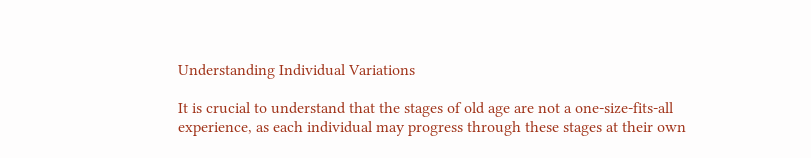Understanding Individual Variations

It is crucial to understand that the stages of old age are not a one-size-fits-all experience, as each individual may progress through these stages at their own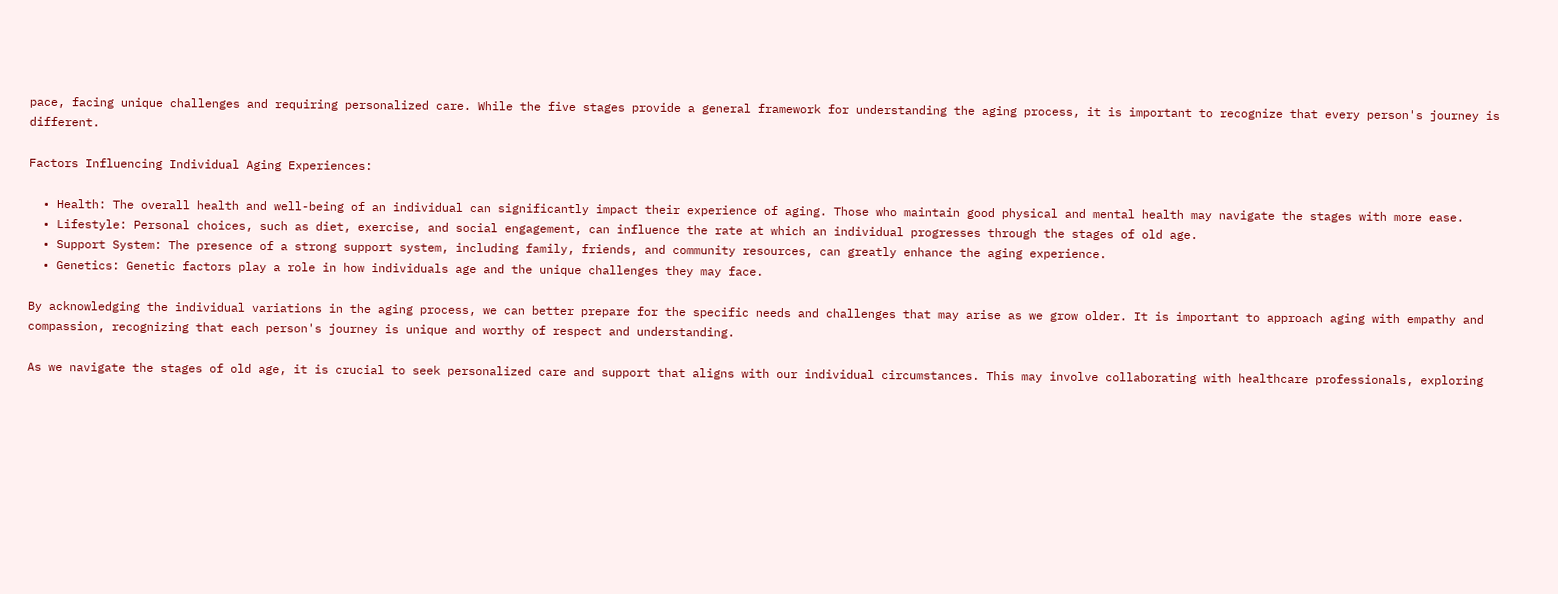pace, facing unique challenges and requiring personalized care. While the five stages provide a general framework for understanding the aging process, it is important to recognize that every person's journey is different.

Factors Influencing Individual Aging Experiences:

  • Health: The overall health and well-being of an individual can significantly impact their experience of aging. Those who maintain good physical and mental health may navigate the stages with more ease.
  • Lifestyle: Personal choices, such as diet, exercise, and social engagement, can influence the rate at which an individual progresses through the stages of old age.
  • Support System: The presence of a strong support system, including family, friends, and community resources, can greatly enhance the aging experience.
  • Genetics: Genetic factors play a role in how individuals age and the unique challenges they may face.

By acknowledging the individual variations in the aging process, we can better prepare for the specific needs and challenges that may arise as we grow older. It is important to approach aging with empathy and compassion, recognizing that each person's journey is unique and worthy of respect and understanding.

As we navigate the stages of old age, it is crucial to seek personalized care and support that aligns with our individual circumstances. This may involve collaborating with healthcare professionals, exploring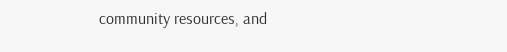community resources, and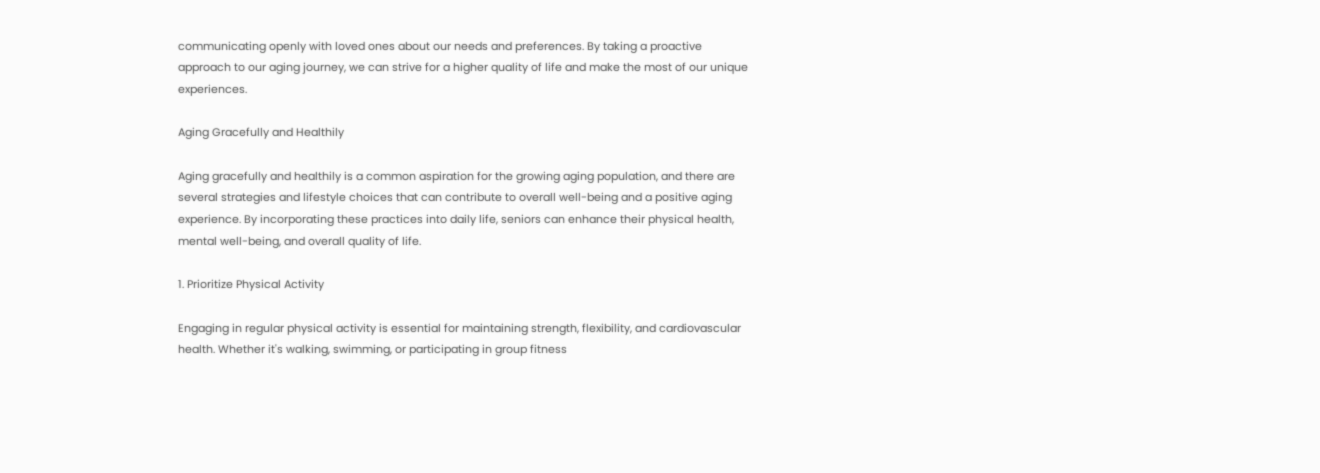communicating openly with loved ones about our needs and preferences. By taking a proactive approach to our aging journey, we can strive for a higher quality of life and make the most of our unique experiences.

Aging Gracefully and Healthily

Aging gracefully and healthily is a common aspiration for the growing aging population, and there are several strategies and lifestyle choices that can contribute to overall well-being and a positive aging experience. By incorporating these practices into daily life, seniors can enhance their physical health, mental well-being, and overall quality of life.

1. Prioritize Physical Activity

Engaging in regular physical activity is essential for maintaining strength, flexibility, and cardiovascular health. Whether it's walking, swimming, or participating in group fitness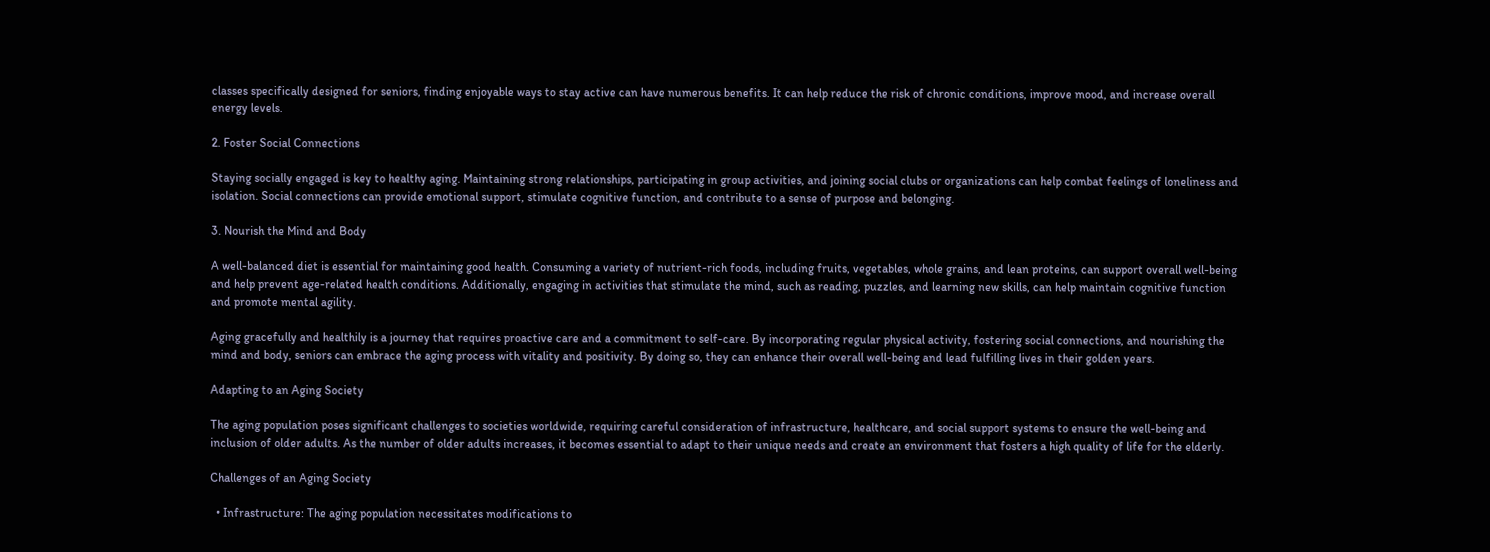classes specifically designed for seniors, finding enjoyable ways to stay active can have numerous benefits. It can help reduce the risk of chronic conditions, improve mood, and increase overall energy levels.

2. Foster Social Connections

Staying socially engaged is key to healthy aging. Maintaining strong relationships, participating in group activities, and joining social clubs or organizations can help combat feelings of loneliness and isolation. Social connections can provide emotional support, stimulate cognitive function, and contribute to a sense of purpose and belonging.

3. Nourish the Mind and Body

A well-balanced diet is essential for maintaining good health. Consuming a variety of nutrient-rich foods, including fruits, vegetables, whole grains, and lean proteins, can support overall well-being and help prevent age-related health conditions. Additionally, engaging in activities that stimulate the mind, such as reading, puzzles, and learning new skills, can help maintain cognitive function and promote mental agility.

Aging gracefully and healthily is a journey that requires proactive care and a commitment to self-care. By incorporating regular physical activity, fostering social connections, and nourishing the mind and body, seniors can embrace the aging process with vitality and positivity. By doing so, they can enhance their overall well-being and lead fulfilling lives in their golden years.

Adapting to an Aging Society

The aging population poses significant challenges to societies worldwide, requiring careful consideration of infrastructure, healthcare, and social support systems to ensure the well-being and inclusion of older adults. As the number of older adults increases, it becomes essential to adapt to their unique needs and create an environment that fosters a high quality of life for the elderly.

Challenges of an Aging Society

  • Infrastructure: The aging population necessitates modifications to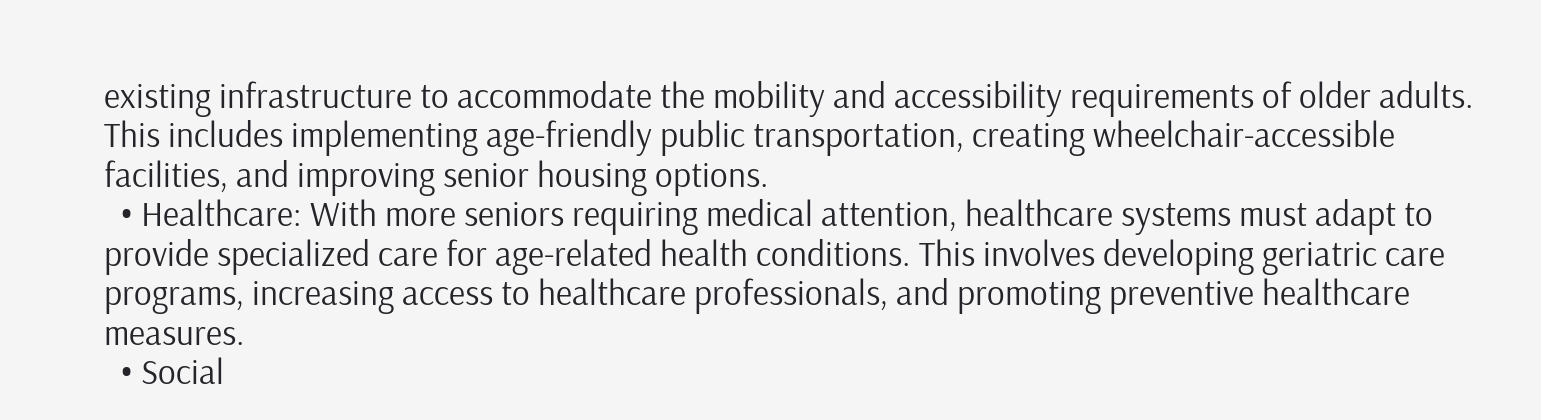existing infrastructure to accommodate the mobility and accessibility requirements of older adults. This includes implementing age-friendly public transportation, creating wheelchair-accessible facilities, and improving senior housing options.
  • Healthcare: With more seniors requiring medical attention, healthcare systems must adapt to provide specialized care for age-related health conditions. This involves developing geriatric care programs, increasing access to healthcare professionals, and promoting preventive healthcare measures.
  • Social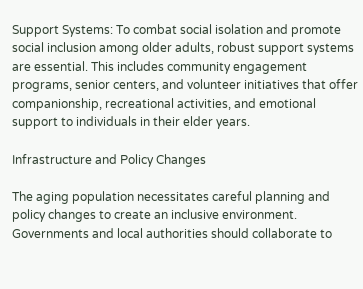Support Systems: To combat social isolation and promote social inclusion among older adults, robust support systems are essential. This includes community engagement programs, senior centers, and volunteer initiatives that offer companionship, recreational activities, and emotional support to individuals in their elder years.

Infrastructure and Policy Changes

The aging population necessitates careful planning and policy changes to create an inclusive environment. Governments and local authorities should collaborate to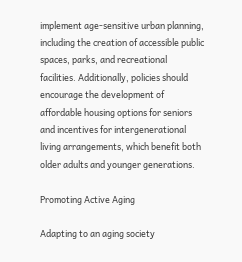implement age-sensitive urban planning, including the creation of accessible public spaces, parks, and recreational facilities. Additionally, policies should encourage the development of affordable housing options for seniors and incentives for intergenerational living arrangements, which benefit both older adults and younger generations.

Promoting Active Aging

Adapting to an aging society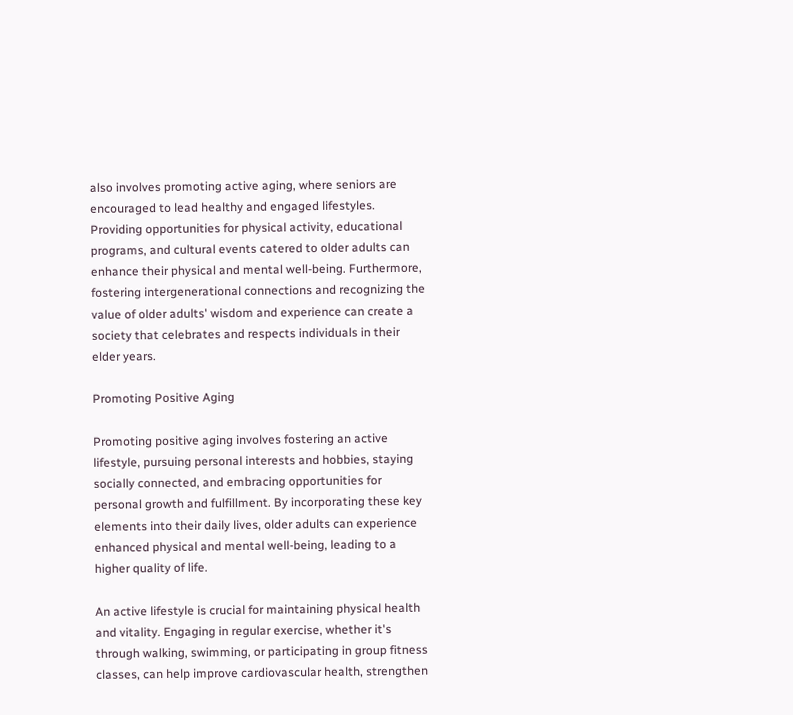also involves promoting active aging, where seniors are encouraged to lead healthy and engaged lifestyles. Providing opportunities for physical activity, educational programs, and cultural events catered to older adults can enhance their physical and mental well-being. Furthermore, fostering intergenerational connections and recognizing the value of older adults' wisdom and experience can create a society that celebrates and respects individuals in their elder years.

Promoting Positive Aging

Promoting positive aging involves fostering an active lifestyle, pursuing personal interests and hobbies, staying socially connected, and embracing opportunities for personal growth and fulfillment. By incorporating these key elements into their daily lives, older adults can experience enhanced physical and mental well-being, leading to a higher quality of life.

An active lifestyle is crucial for maintaining physical health and vitality. Engaging in regular exercise, whether it's through walking, swimming, or participating in group fitness classes, can help improve cardiovascular health, strengthen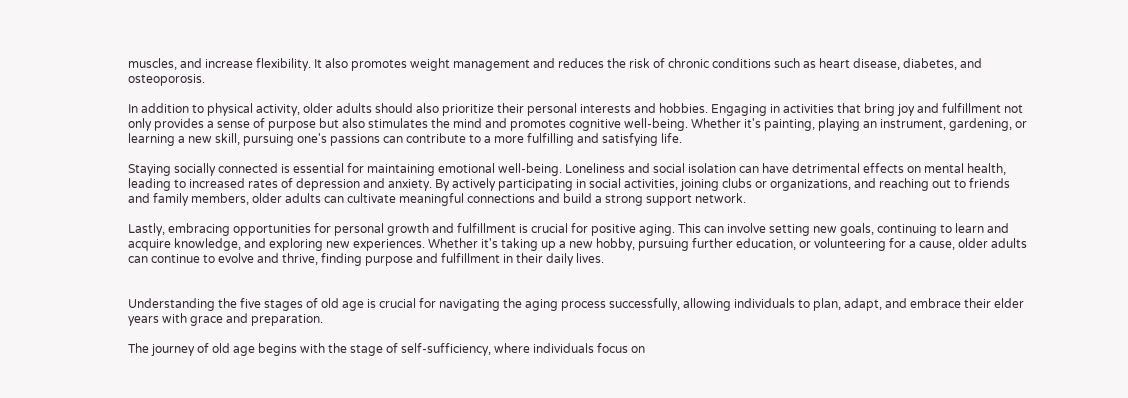muscles, and increase flexibility. It also promotes weight management and reduces the risk of chronic conditions such as heart disease, diabetes, and osteoporosis.

In addition to physical activity, older adults should also prioritize their personal interests and hobbies. Engaging in activities that bring joy and fulfillment not only provides a sense of purpose but also stimulates the mind and promotes cognitive well-being. Whether it's painting, playing an instrument, gardening, or learning a new skill, pursuing one's passions can contribute to a more fulfilling and satisfying life.

Staying socially connected is essential for maintaining emotional well-being. Loneliness and social isolation can have detrimental effects on mental health, leading to increased rates of depression and anxiety. By actively participating in social activities, joining clubs or organizations, and reaching out to friends and family members, older adults can cultivate meaningful connections and build a strong support network.

Lastly, embracing opportunities for personal growth and fulfillment is crucial for positive aging. This can involve setting new goals, continuing to learn and acquire knowledge, and exploring new experiences. Whether it's taking up a new hobby, pursuing further education, or volunteering for a cause, older adults can continue to evolve and thrive, finding purpose and fulfillment in their daily lives.


Understanding the five stages of old age is crucial for navigating the aging process successfully, allowing individuals to plan, adapt, and embrace their elder years with grace and preparation.

The journey of old age begins with the stage of self-sufficiency, where individuals focus on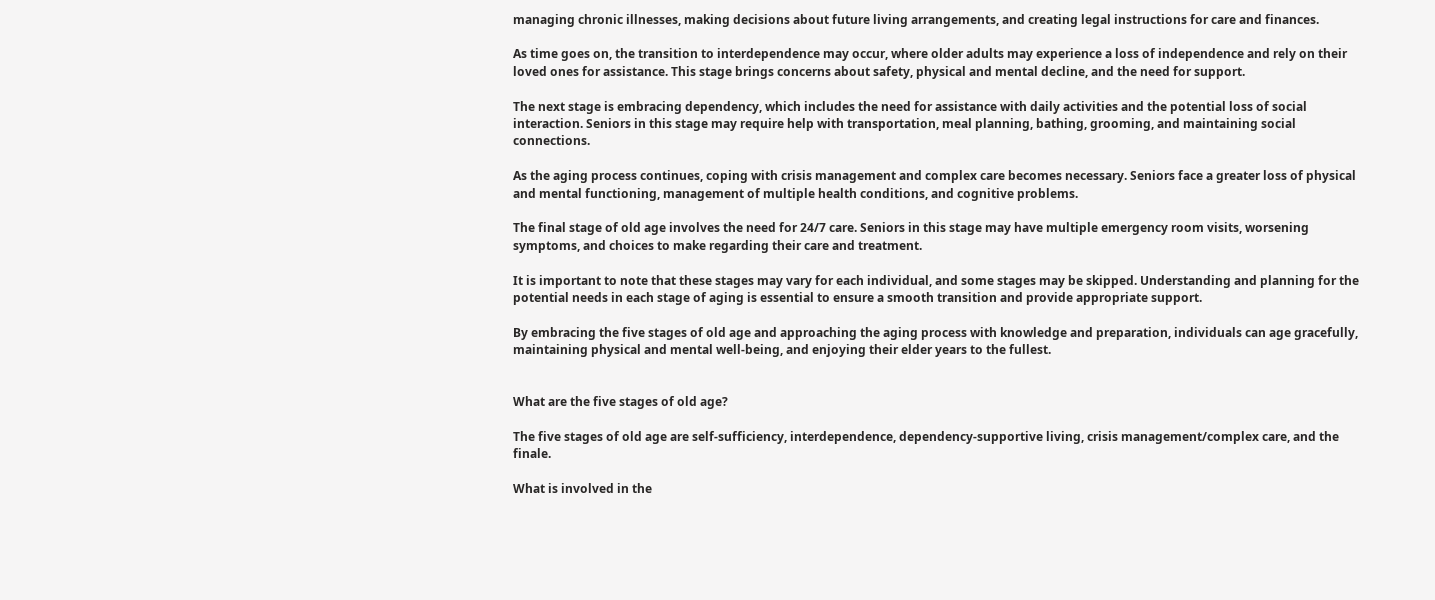managing chronic illnesses, making decisions about future living arrangements, and creating legal instructions for care and finances.

As time goes on, the transition to interdependence may occur, where older adults may experience a loss of independence and rely on their loved ones for assistance. This stage brings concerns about safety, physical and mental decline, and the need for support.

The next stage is embracing dependency, which includes the need for assistance with daily activities and the potential loss of social interaction. Seniors in this stage may require help with transportation, meal planning, bathing, grooming, and maintaining social connections.

As the aging process continues, coping with crisis management and complex care becomes necessary. Seniors face a greater loss of physical and mental functioning, management of multiple health conditions, and cognitive problems.

The final stage of old age involves the need for 24/7 care. Seniors in this stage may have multiple emergency room visits, worsening symptoms, and choices to make regarding their care and treatment.

It is important to note that these stages may vary for each individual, and some stages may be skipped. Understanding and planning for the potential needs in each stage of aging is essential to ensure a smooth transition and provide appropriate support.

By embracing the five stages of old age and approaching the aging process with knowledge and preparation, individuals can age gracefully, maintaining physical and mental well-being, and enjoying their elder years to the fullest.


What are the five stages of old age?

The five stages of old age are self-sufficiency, interdependence, dependency-supportive living, crisis management/complex care, and the finale.

What is involved in the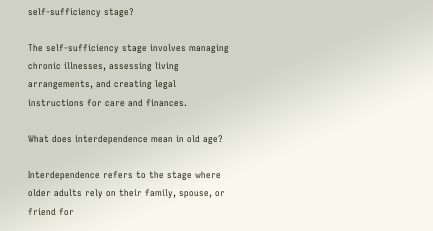self-sufficiency stage?

The self-sufficiency stage involves managing chronic illnesses, assessing living arrangements, and creating legal instructions for care and finances.

What does interdependence mean in old age?

Interdependence refers to the stage where older adults rely on their family, spouse, or friend for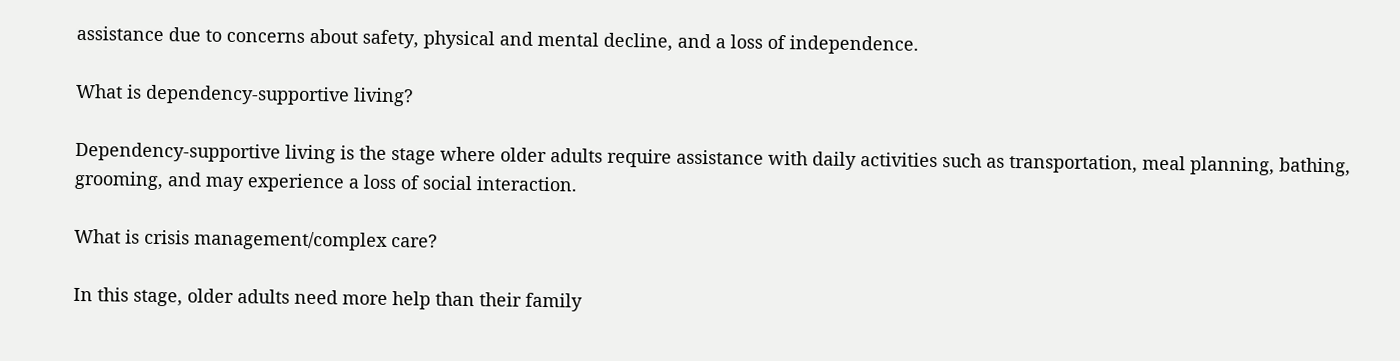assistance due to concerns about safety, physical and mental decline, and a loss of independence.

What is dependency-supportive living?

Dependency-supportive living is the stage where older adults require assistance with daily activities such as transportation, meal planning, bathing, grooming, and may experience a loss of social interaction.

What is crisis management/complex care?

In this stage, older adults need more help than their family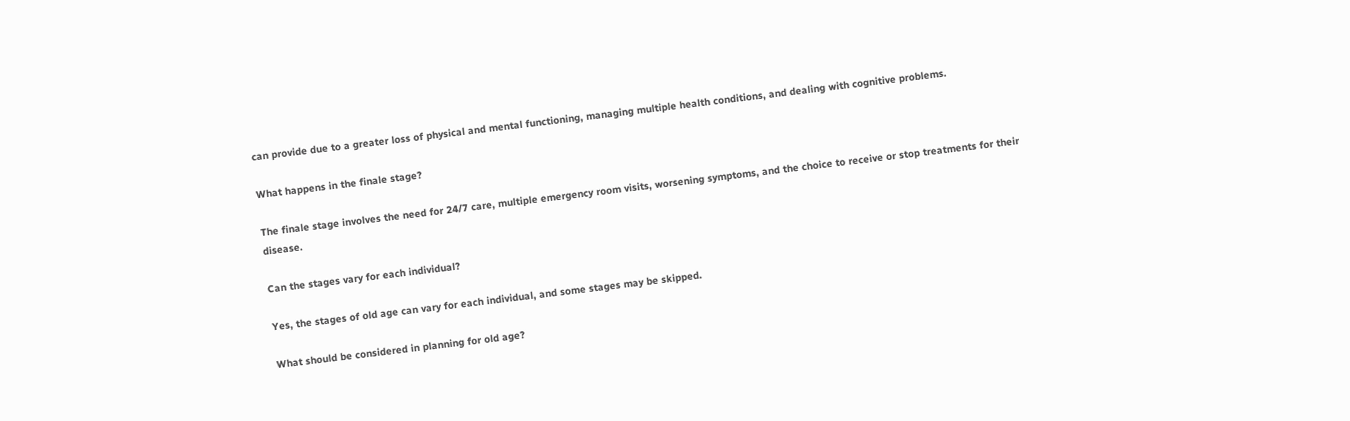can provide due to a greater loss of physical and mental functioning, managing multiple health conditions, and dealing with cognitive problems.

What happens in the finale stage?

The finale stage involves the need for 24/7 care, multiple emergency room visits, worsening symptoms, and the choice to receive or stop treatments for their disease.

Can the stages vary for each individual?

Yes, the stages of old age can vary for each individual, and some stages may be skipped.

What should be considered in planning for old age?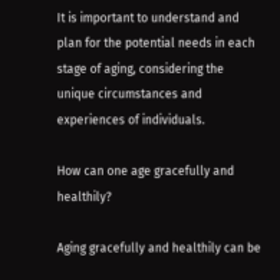It is important to understand and plan for the potential needs in each stage of aging, considering the unique circumstances and experiences of individuals.

How can one age gracefully and healthily?

Aging gracefully and healthily can be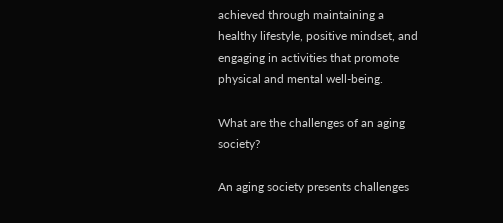achieved through maintaining a healthy lifestyle, positive mindset, and engaging in activities that promote physical and mental well-being.

What are the challenges of an aging society?

An aging society presents challenges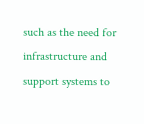such as the need for infrastructure and support systems to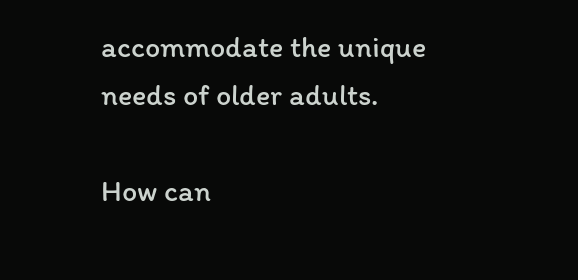accommodate the unique needs of older adults.

How can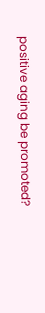positive aging be promoted?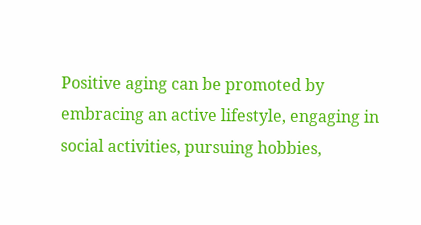Positive aging can be promoted by embracing an active lifestyle, engaging in social activities, pursuing hobbies,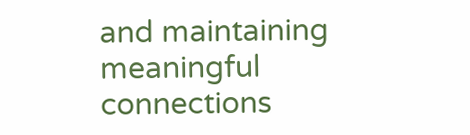and maintaining meaningful connections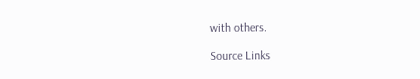with others.

Source Links